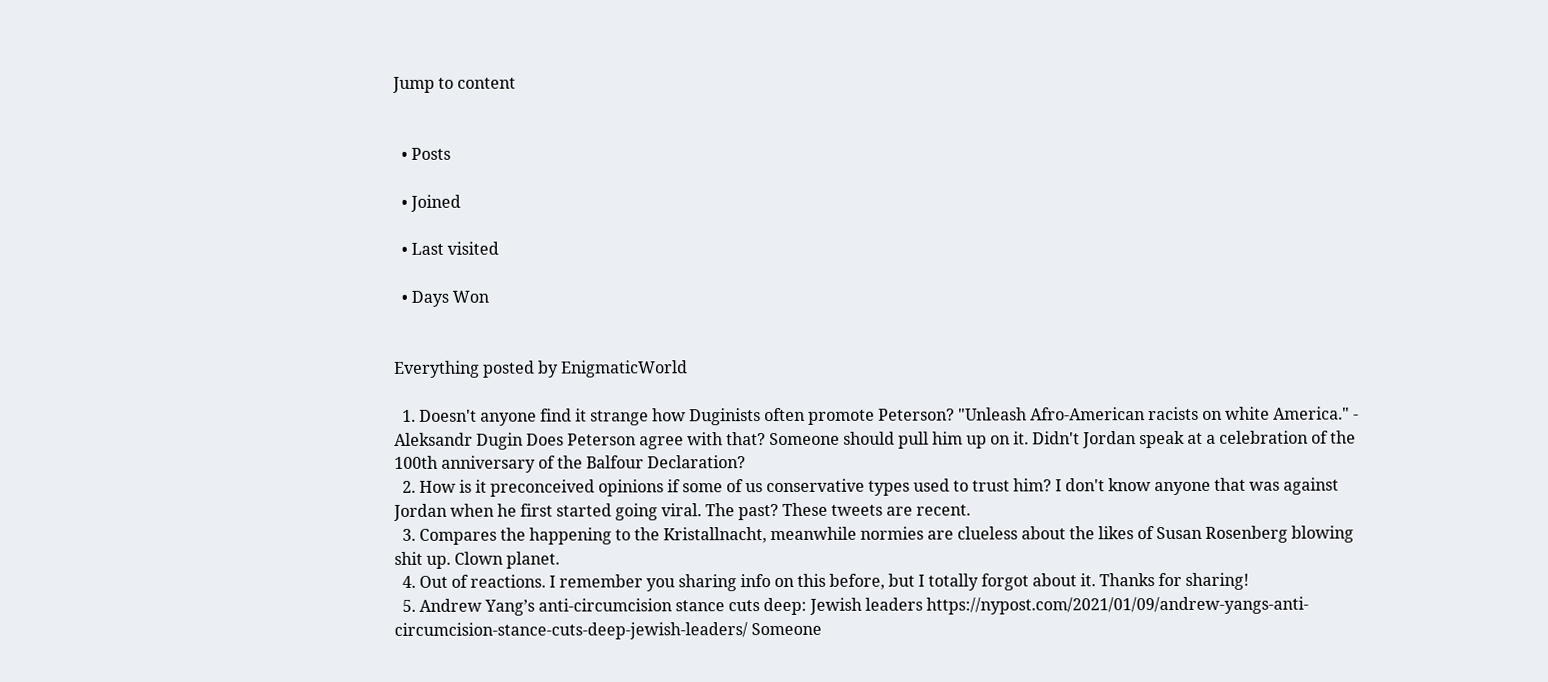Jump to content


  • Posts

  • Joined

  • Last visited

  • Days Won


Everything posted by EnigmaticWorld

  1. Doesn't anyone find it strange how Duginists often promote Peterson? "Unleash Afro-American racists on white America." - Aleksandr Dugin Does Peterson agree with that? Someone should pull him up on it. Didn't Jordan speak at a celebration of the 100th anniversary of the Balfour Declaration?
  2. How is it preconceived opinions if some of us conservative types used to trust him? I don't know anyone that was against Jordan when he first started going viral. The past? These tweets are recent.
  3. Compares the happening to the Kristallnacht, meanwhile normies are clueless about the likes of Susan Rosenberg blowing shit up. Clown planet.
  4. Out of reactions. I remember you sharing info on this before, but I totally forgot about it. Thanks for sharing!
  5. Andrew Yang’s anti-circumcision stance cuts deep: Jewish leaders https://nypost.com/2021/01/09/andrew-yangs-anti-circumcision-stance-cuts-deep-jewish-leaders/ Someone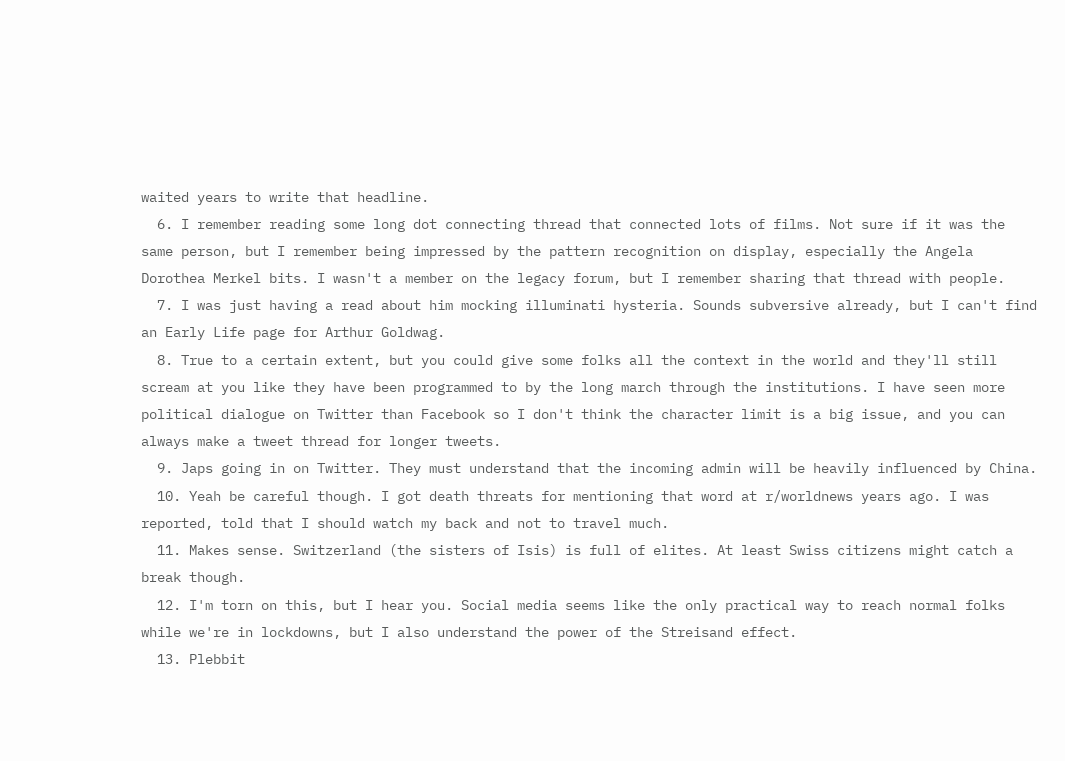waited years to write that headline.
  6. I remember reading some long dot connecting thread that connected lots of films. Not sure if it was the same person, but I remember being impressed by the pattern recognition on display, especially the Angela Dorothea Merkel bits. I wasn't a member on the legacy forum, but I remember sharing that thread with people.
  7. I was just having a read about him mocking illuminati hysteria. Sounds subversive already, but I can't find an Early Life page for Arthur Goldwag.
  8. True to a certain extent, but you could give some folks all the context in the world and they'll still scream at you like they have been programmed to by the long march through the institutions. I have seen more political dialogue on Twitter than Facebook so I don't think the character limit is a big issue, and you can always make a tweet thread for longer tweets.
  9. Japs going in on Twitter. They must understand that the incoming admin will be heavily influenced by China.
  10. Yeah be careful though. I got death threats for mentioning that word at r/worldnews years ago. I was reported, told that I should watch my back and not to travel much.
  11. Makes sense. Switzerland (the sisters of Isis) is full of elites. At least Swiss citizens might catch a break though.
  12. I'm torn on this, but I hear you. Social media seems like the only practical way to reach normal folks while we're in lockdowns, but I also understand the power of the Streisand effect.
  13. Plebbit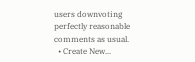users downvoting perfectly reasonable comments as usual.
  • Create New...